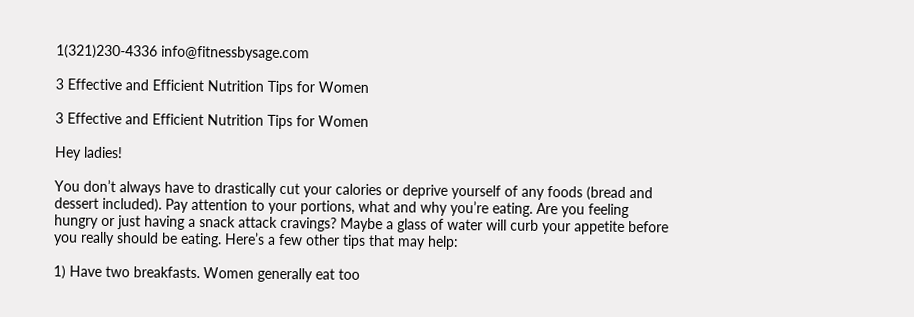1(321)230-4336 info@fitnessbysage.com

3 Effective and Efficient Nutrition Tips for Women

3 Effective and Efficient Nutrition Tips for Women

Hey ladies!

You don’t always have to drastically cut your calories or deprive yourself of any foods (bread and dessert included). Pay attention to your portions, what and why you’re eating. Are you feeling hungry or just having a snack attack cravings? Maybe a glass of water will curb your appetite before you really should be eating. Here’s a few other tips that may help:

1) Have two breakfasts. Women generally eat too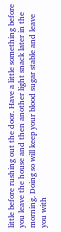little before rushing out the door. Have a little something before you leave the house and then another light snack later in the morning. Doing so will keep your blood sugar stable and leave you with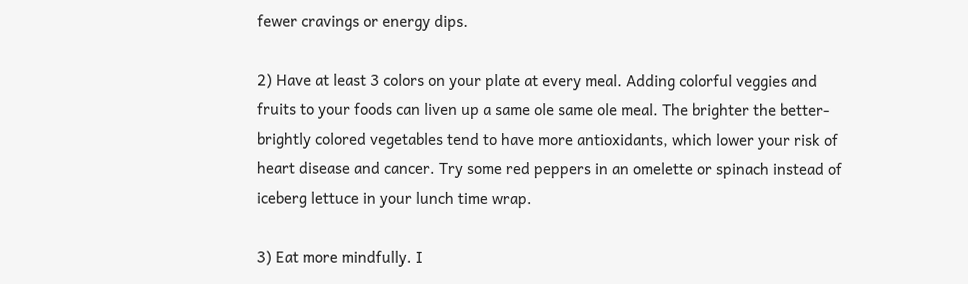fewer cravings or energy dips.

2) Have at least 3 colors on your plate at every meal. Adding colorful veggies and fruits to your foods can liven up a same ole same ole meal. The brighter the better-brightly colored vegetables tend to have more antioxidants, which lower your risk of heart disease and cancer. Try some red peppers in an omelette or spinach instead of iceberg lettuce in your lunch time wrap.

3) Eat more mindfully. I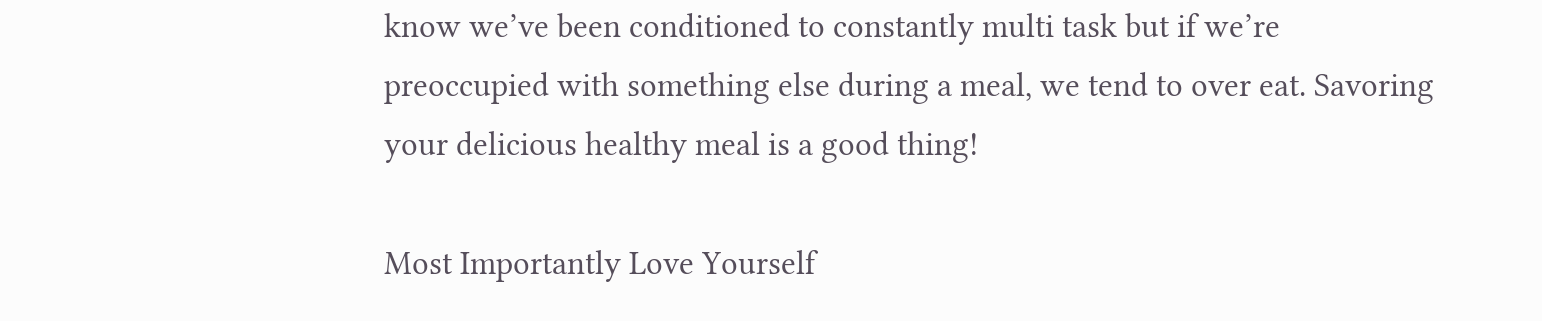know we’ve been conditioned to constantly multi task but if we’re preoccupied with something else during a meal, we tend to over eat. Savoring your delicious healthy meal is a good thing!

Most Importantly Love Yourself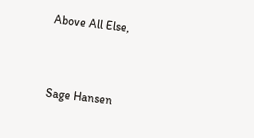Above All Else,


Sage Hansen